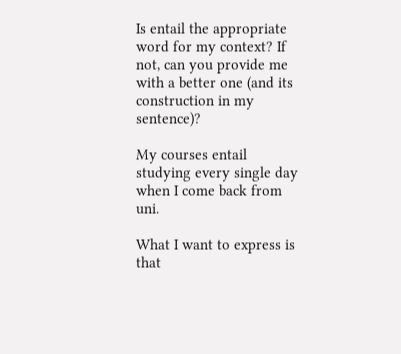Is entail the appropriate word for my context? If not, can you provide me with a better one (and its construction in my sentence)?

My courses entail studying every single day when I come back from uni.

What I want to express is that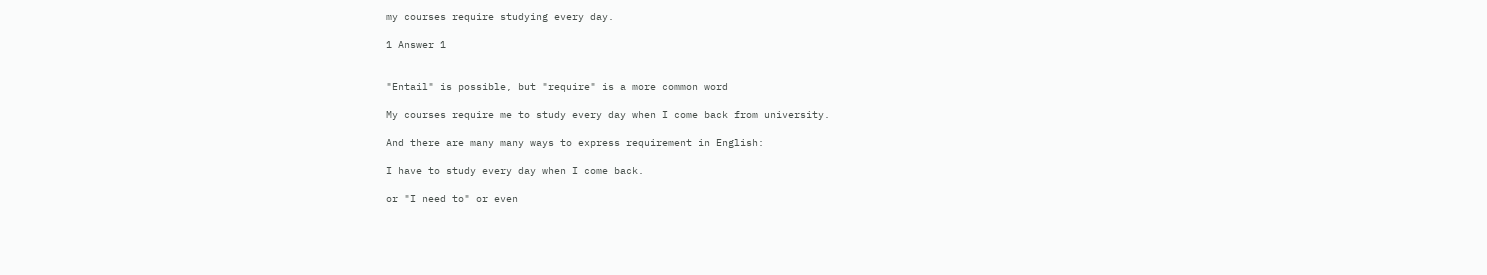my courses require studying every day.

1 Answer 1


"Entail" is possible, but "require" is a more common word

My courses require me to study every day when I come back from university.

And there are many many ways to express requirement in English:

I have to study every day when I come back.

or "I need to" or even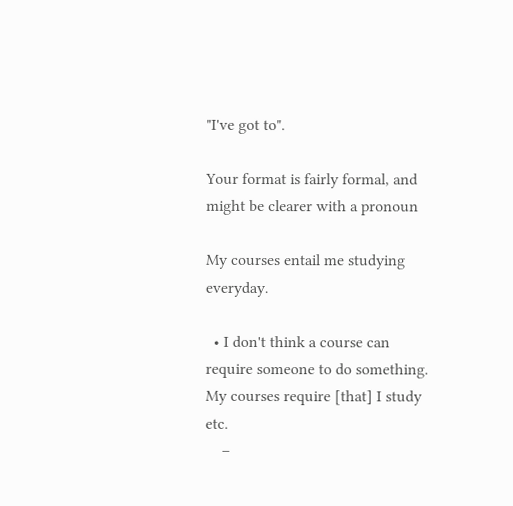"I've got to".

Your format is fairly formal, and might be clearer with a pronoun

My courses entail me studying everyday.

  • I don't think a course can require someone to do something. My courses require [that] I study etc.
    –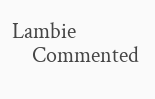Lambie
    Commented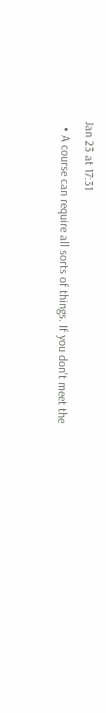Jan 23 at 17:31
  • A course can require all sorts of things. If you don't meet the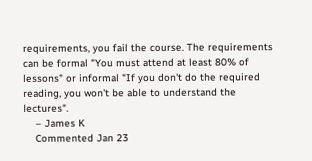requirements, you fail the course. The requirements can be formal "You must attend at least 80% of lessons" or informal "If you don't do the required reading, you won't be able to understand the lectures".
    – James K
    Commented Jan 23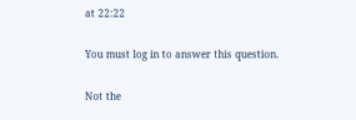at 22:22

You must log in to answer this question.

Not the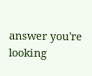answer you're looking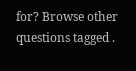for? Browse other questions tagged .